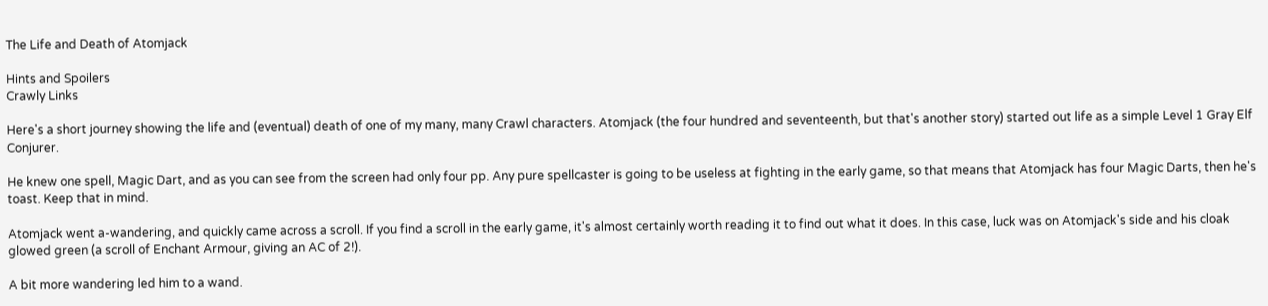The Life and Death of Atomjack

Hints and Spoilers
Crawly Links

Here's a short journey showing the life and (eventual) death of one of my many, many Crawl characters. Atomjack (the four hundred and seventeenth, but that's another story) started out life as a simple Level 1 Gray Elf Conjurer.

He knew one spell, Magic Dart, and as you can see from the screen had only four pp. Any pure spellcaster is going to be useless at fighting in the early game, so that means that Atomjack has four Magic Darts, then he's toast. Keep that in mind.

Atomjack went a-wandering, and quickly came across a scroll. If you find a scroll in the early game, it's almost certainly worth reading it to find out what it does. In this case, luck was on Atomjack's side and his cloak glowed green (a scroll of Enchant Armour, giving an AC of 2!).

A bit more wandering led him to a wand.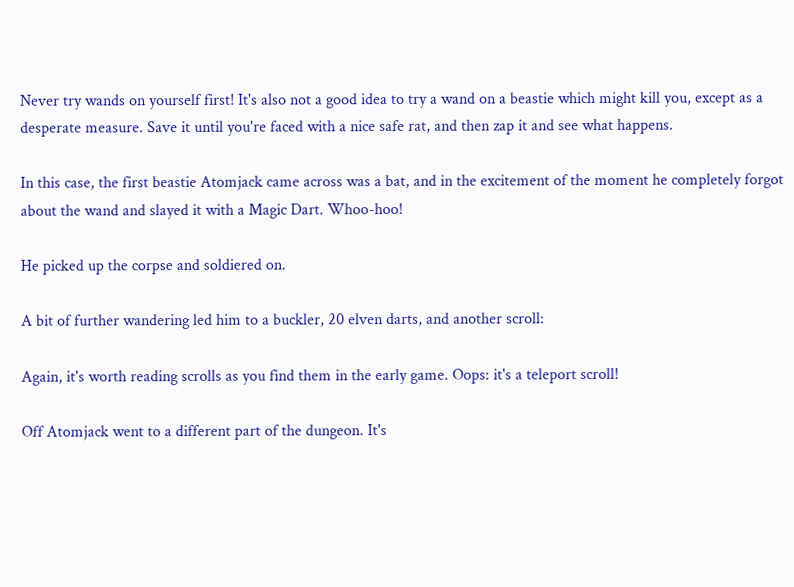Never try wands on yourself first! It's also not a good idea to try a wand on a beastie which might kill you, except as a desperate measure. Save it until you're faced with a nice safe rat, and then zap it and see what happens.

In this case, the first beastie Atomjack came across was a bat, and in the excitement of the moment he completely forgot about the wand and slayed it with a Magic Dart. Whoo-hoo!

He picked up the corpse and soldiered on.

A bit of further wandering led him to a buckler, 20 elven darts, and another scroll:

Again, it's worth reading scrolls as you find them in the early game. Oops: it's a teleport scroll!

Off Atomjack went to a different part of the dungeon. It's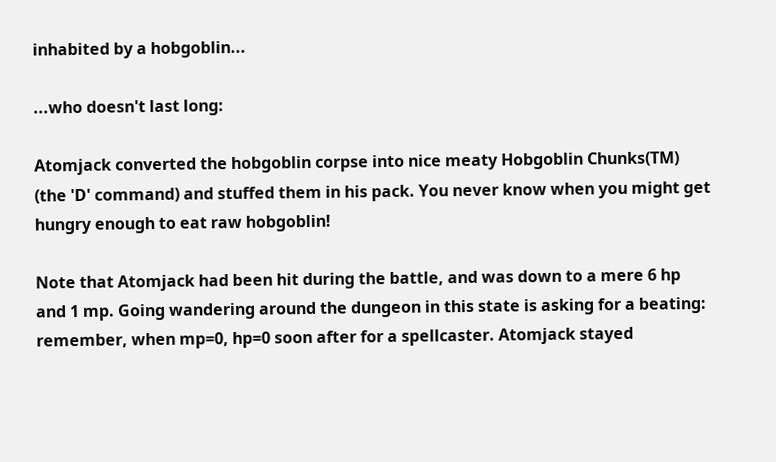inhabited by a hobgoblin...

...who doesn't last long:

Atomjack converted the hobgoblin corpse into nice meaty Hobgoblin Chunks(TM) (the 'D' command) and stuffed them in his pack. You never know when you might get hungry enough to eat raw hobgoblin!

Note that Atomjack had been hit during the battle, and was down to a mere 6 hp and 1 mp. Going wandering around the dungeon in this state is asking for a beating: remember, when mp=0, hp=0 soon after for a spellcaster. Atomjack stayed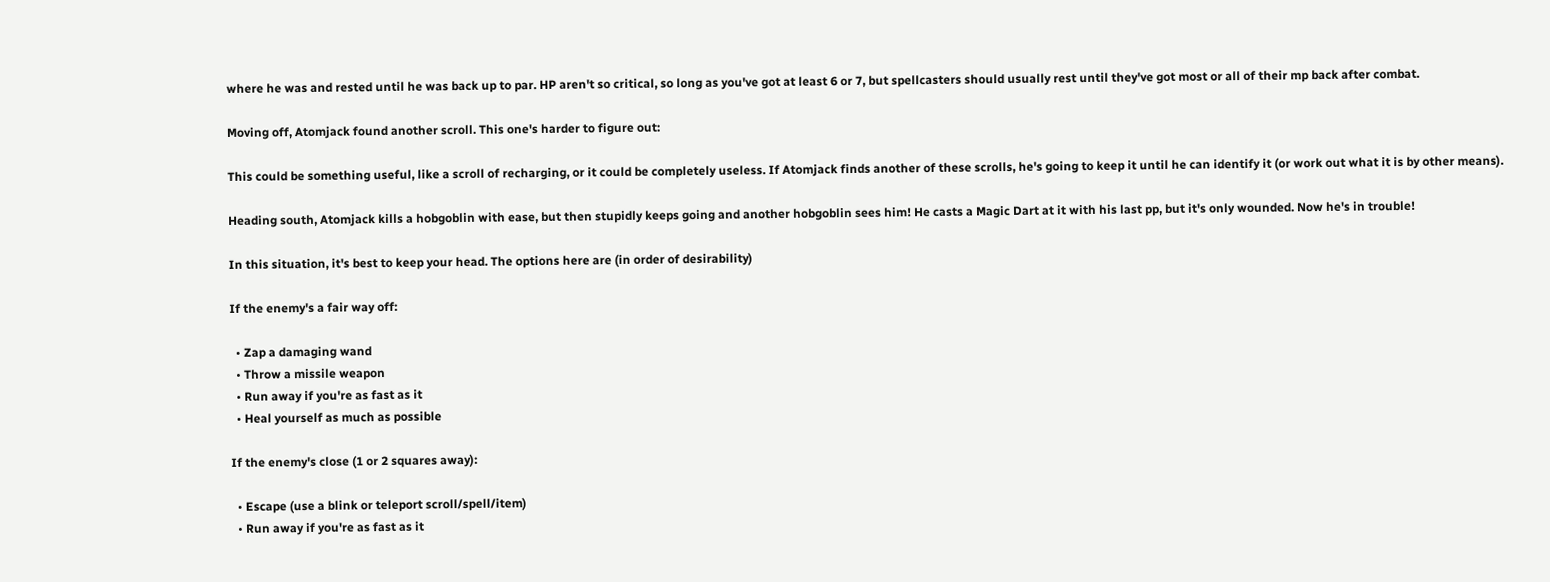where he was and rested until he was back up to par. HP aren't so critical, so long as you've got at least 6 or 7, but spellcasters should usually rest until they've got most or all of their mp back after combat.

Moving off, Atomjack found another scroll. This one's harder to figure out:

This could be something useful, like a scroll of recharging, or it could be completely useless. If Atomjack finds another of these scrolls, he's going to keep it until he can identify it (or work out what it is by other means).

Heading south, Atomjack kills a hobgoblin with ease, but then stupidly keeps going and another hobgoblin sees him! He casts a Magic Dart at it with his last pp, but it's only wounded. Now he's in trouble!

In this situation, it's best to keep your head. The options here are (in order of desirability)

If the enemy's a fair way off:

  • Zap a damaging wand
  • Throw a missile weapon
  • Run away if you're as fast as it
  • Heal yourself as much as possible

If the enemy's close (1 or 2 squares away):

  • Escape (use a blink or teleport scroll/spell/item)
  • Run away if you're as fast as it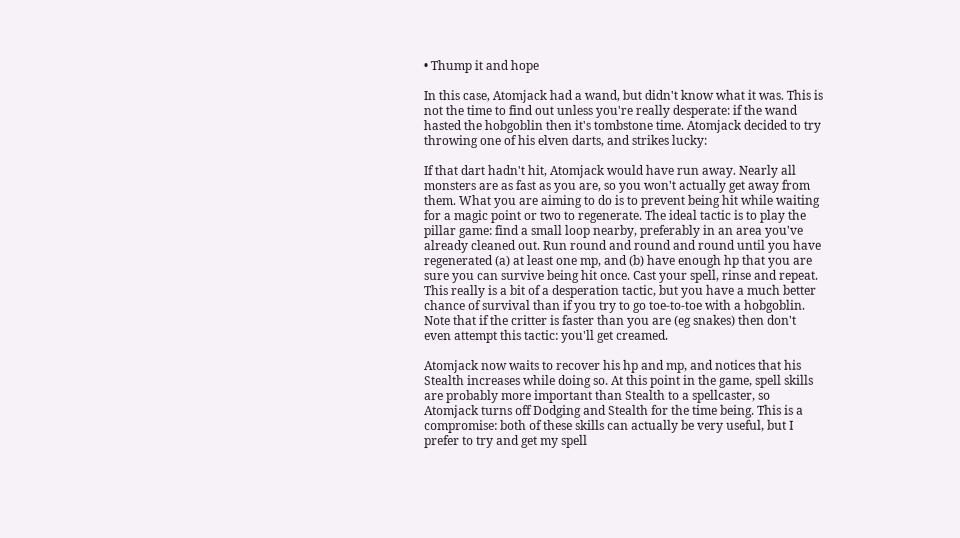• Thump it and hope

In this case, Atomjack had a wand, but didn't know what it was. This is not the time to find out unless you're really desperate: if the wand hasted the hobgoblin then it's tombstone time. Atomjack decided to try throwing one of his elven darts, and strikes lucky:

If that dart hadn't hit, Atomjack would have run away. Nearly all monsters are as fast as you are, so you won't actually get away from them. What you are aiming to do is to prevent being hit while waiting for a magic point or two to regenerate. The ideal tactic is to play the pillar game: find a small loop nearby, preferably in an area you've already cleaned out. Run round and round and round until you have regenerated (a) at least one mp, and (b) have enough hp that you are sure you can survive being hit once. Cast your spell, rinse and repeat. This really is a bit of a desperation tactic, but you have a much better chance of survival than if you try to go toe-to-toe with a hobgoblin. Note that if the critter is faster than you are (eg snakes) then don't even attempt this tactic: you'll get creamed.

Atomjack now waits to recover his hp and mp, and notices that his Stealth increases while doing so. At this point in the game, spell skills are probably more important than Stealth to a spellcaster, so Atomjack turns off Dodging and Stealth for the time being. This is a compromise: both of these skills can actually be very useful, but I prefer to try and get my spell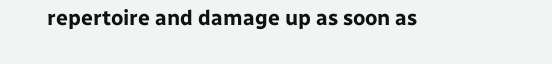repertoire and damage up as soon as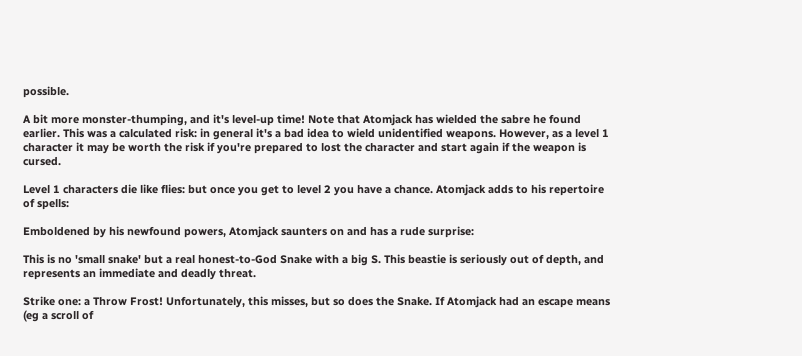possible.

A bit more monster-thumping, and it's level-up time! Note that Atomjack has wielded the sabre he found earlier. This was a calculated risk: in general it's a bad idea to wield unidentified weapons. However, as a level 1 character it may be worth the risk if you're prepared to lost the character and start again if the weapon is cursed.

Level 1 characters die like flies: but once you get to level 2 you have a chance. Atomjack adds to his repertoire of spells:

Emboldened by his newfound powers, Atomjack saunters on and has a rude surprise:

This is no 'small snake' but a real honest-to-God Snake with a big S. This beastie is seriously out of depth, and represents an immediate and deadly threat.

Strike one: a Throw Frost! Unfortunately, this misses, but so does the Snake. If Atomjack had an escape means (eg a scroll of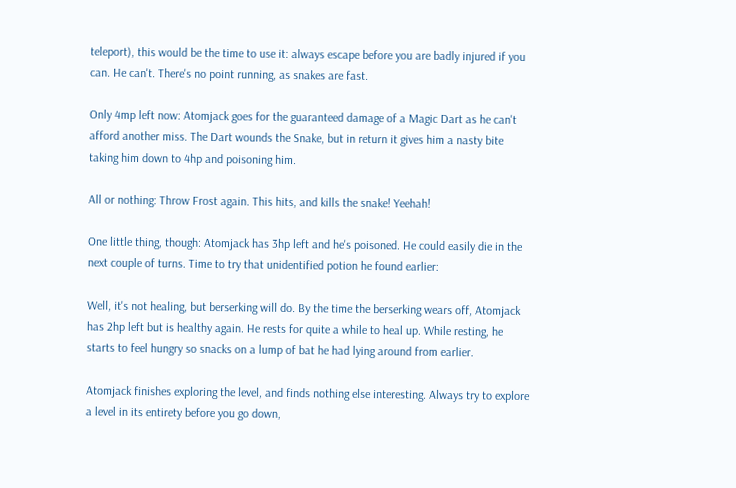teleport), this would be the time to use it: always escape before you are badly injured if you can. He can't. There's no point running, as snakes are fast.

Only 4mp left now: Atomjack goes for the guaranteed damage of a Magic Dart as he can't afford another miss. The Dart wounds the Snake, but in return it gives him a nasty bite taking him down to 4hp and poisoning him.

All or nothing: Throw Frost again. This hits, and kills the snake! Yeehah!

One little thing, though: Atomjack has 3hp left and he's poisoned. He could easily die in the next couple of turns. Time to try that unidentified potion he found earlier:

Well, it's not healing, but berserking will do. By the time the berserking wears off, Atomjack has 2hp left but is healthy again. He rests for quite a while to heal up. While resting, he starts to feel hungry so snacks on a lump of bat he had lying around from earlier.

Atomjack finishes exploring the level, and finds nothing else interesting. Always try to explore a level in its entirety before you go down,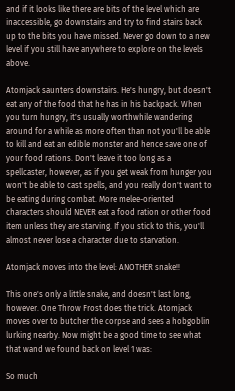and if it looks like there are bits of the level which are inaccessible, go downstairs and try to find stairs back up to the bits you have missed. Never go down to a new level if you still have anywhere to explore on the levels above.

Atomjack saunters downstairs. He's hungry, but doesn't eat any of the food that he has in his backpack. When you turn hungry, it's usually worthwhile wandering around for a while as more often than not you'll be able to kill and eat an edible monster and hence save one of your food rations. Don't leave it too long as a spellcaster, however, as if you get weak from hunger you won't be able to cast spells, and you really don't want to be eating during combat. More melee-oriented characters should NEVER eat a food ration or other food item unless they are starving. If you stick to this, you'll almost never lose a character due to starvation.

Atomjack moves into the level: ANOTHER snake!!

This one's only a little snake, and doesn't last long, however. One Throw Frost does the trick. Atomjack moves over to butcher the corpse and sees a hobgoblin lurking nearby. Now might be a good time to see what that wand we found back on level 1 was:

So much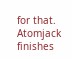for that. Atomjack finishes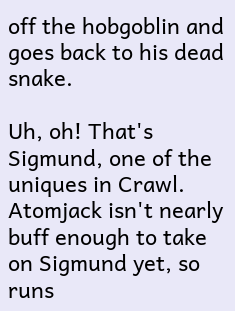off the hobgoblin and goes back to his dead snake.

Uh, oh! That's Sigmund, one of the uniques in Crawl. Atomjack isn't nearly buff enough to take on Sigmund yet, so runs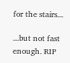for the stairs...

...but not fast enough. RIP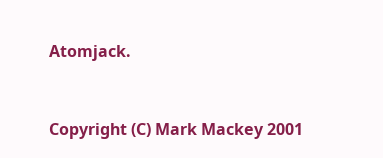Atomjack.


Copyright (C) Mark Mackey 2001